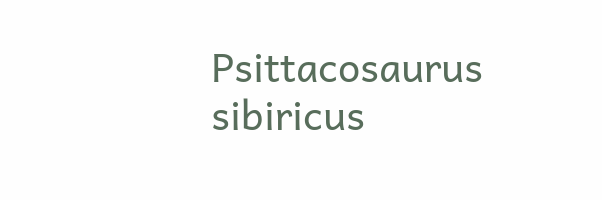Psittacosaurus sibiricus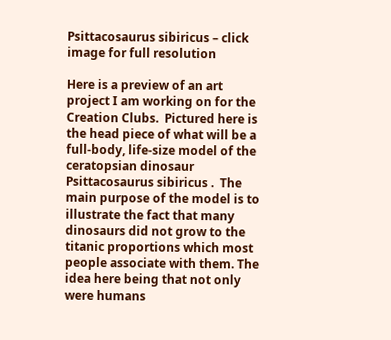Psittacosaurus sibiricus – click image for full resolution

Here is a preview of an art project I am working on for the Creation Clubs.  Pictured here is the head piece of what will be a full-body, life-size model of the ceratopsian dinosaur Psittacosaurus sibiricus .  The main purpose of the model is to illustrate the fact that many dinosaurs did not grow to the titanic proportions which most people associate with them. The idea here being that not only were humans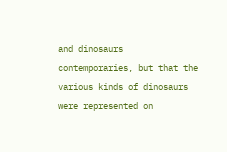and dinosaurs contemporaries, but that the various kinds of dinosaurs were represented on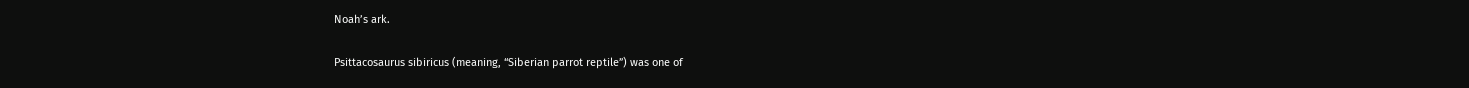Noah’s ark.

Psittacosaurus sibiricus (meaning, “Siberian parrot reptile”) was one of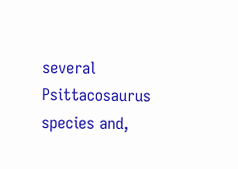several Psittacosaurus species and,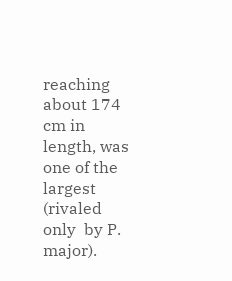reaching about 174 cm in length, was one of the largest (rivaled only  by P. major).